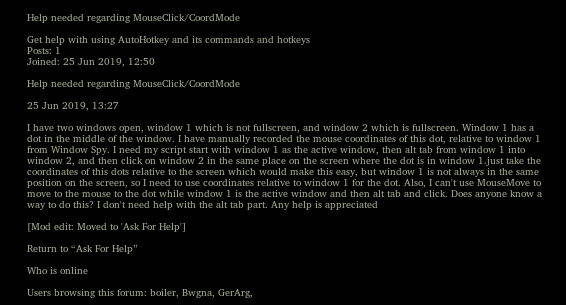Help needed regarding MouseClick/CoordMode

Get help with using AutoHotkey and its commands and hotkeys
Posts: 1
Joined: 25 Jun 2019, 12:50

Help needed regarding MouseClick/CoordMode

25 Jun 2019, 13:27

I have two windows open, window 1 which is not fullscreen, and window 2 which is fullscreen. Window 1 has a dot in the middle of the window. I have manually recorded the mouse coordinates of this dot, relative to window 1 from Window Spy. I need my script start with window 1 as the active window, then alt tab from window 1 into window 2, and then click on window 2 in the same place on the screen where the dot is in window 1.just take the coordinates of this dots relative to the screen which would make this easy, but window 1 is not always in the same position on the screen, so I need to use coordinates relative to window 1 for the dot. Also, I can't use MouseMove to move to the mouse to the dot while window 1 is the active window and then alt tab and click. Does anyone know a way to do this? I don't need help with the alt tab part. Any help is appreciated

[Mod edit: Moved to 'Ask For Help']

Return to “Ask For Help”

Who is online

Users browsing this forum: boiler, Bwgna, GerArg,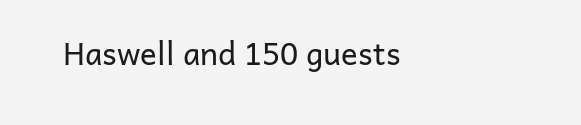Haswell and 150 guests